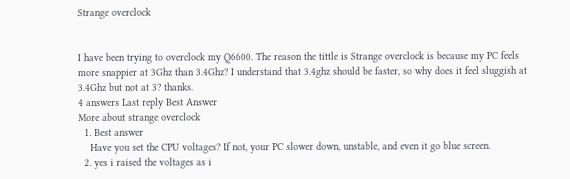Strange overclock


I have been trying to overclock my Q6600. The reason the tittle is Strange overclock is because my PC feels more snappier at 3Ghz than 3.4Ghz? I understand that 3.4ghz should be faster, so why does it feel sluggish at 3.4Ghz but not at 3? thanks.
4 answers Last reply Best Answer
More about strange overclock
  1. Best answer
    Have you set the CPU voltages? If not, your PC slower down, unstable, and even it go blue screen.
  2. yes i raised the voltages as i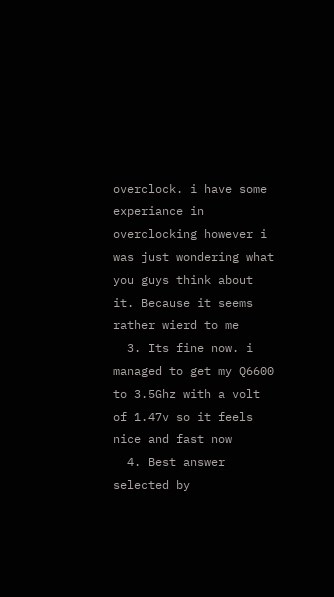overclock. i have some experiance in overclocking however i was just wondering what you guys think about it. Because it seems rather wierd to me
  3. Its fine now. i managed to get my Q6600 to 3.5Ghz with a volt of 1.47v so it feels nice and fast now
  4. Best answer selected by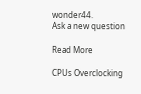wonder44.
Ask a new question

Read More

CPUs Overclocking